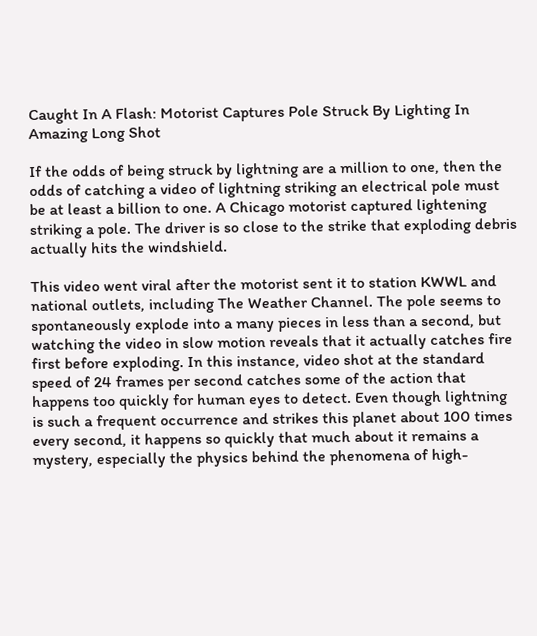Caught In A Flash: Motorist Captures Pole Struck By Lighting In Amazing Long Shot

If the odds of being struck by lightning are a million to one, then the odds of catching a video of lightning striking an electrical pole must be at least a billion to one. A Chicago motorist captured lightening striking a pole. The driver is so close to the strike that exploding debris actually hits the windshield.

This video went viral after the motorist sent it to station KWWL and national outlets, including The Weather Channel. The pole seems to spontaneously explode into a many pieces in less than a second, but watching the video in slow motion reveals that it actually catches fire first before exploding. In this instance, video shot at the standard speed of 24 frames per second catches some of the action that happens too quickly for human eyes to detect. Even though lightning is such a frequent occurrence and strikes this planet about 100 times every second, it happens so quickly that much about it remains a mystery, especially the physics behind the phenomena of high-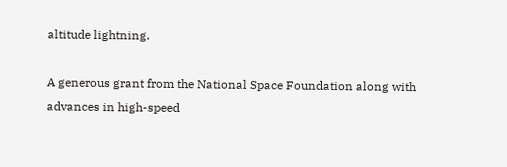altitude lightning.

A generous grant from the National Space Foundation along with advances in high-speed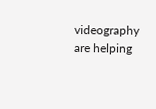videography are helping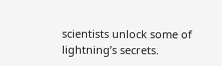scientists unlock some of lightning’s secrets.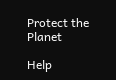Protect the Planet

Help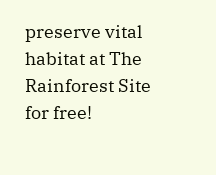preserve vital habitat at The Rainforest Site for free!